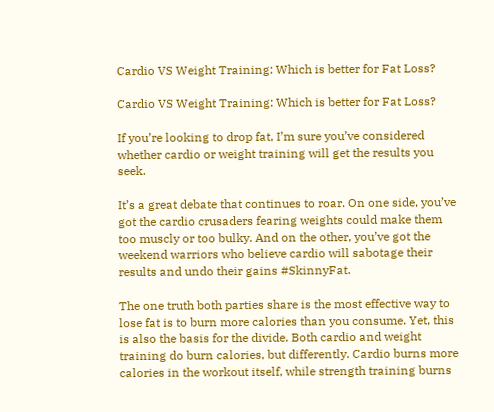Cardio VS Weight Training: Which is better for Fat Loss?

Cardio VS Weight Training: Which is better for Fat Loss?

If you’re looking to drop fat, I’m sure you’ve considered whether cardio or weight training will get the results you seek.

It’s a great debate that continues to roar. On one side, you’ve got the cardio crusaders fearing weights could make them too muscly or too bulky. And on the other, you’ve got the weekend warriors who believe cardio will sabotage their results and undo their gains #SkinnyFat.

The one truth both parties share is the most effective way to lose fat is to burn more calories than you consume. Yet, this is also the basis for the divide. Both cardio and weight training do burn calories, but differently. Cardio burns more calories in the workout itself, while strength training burns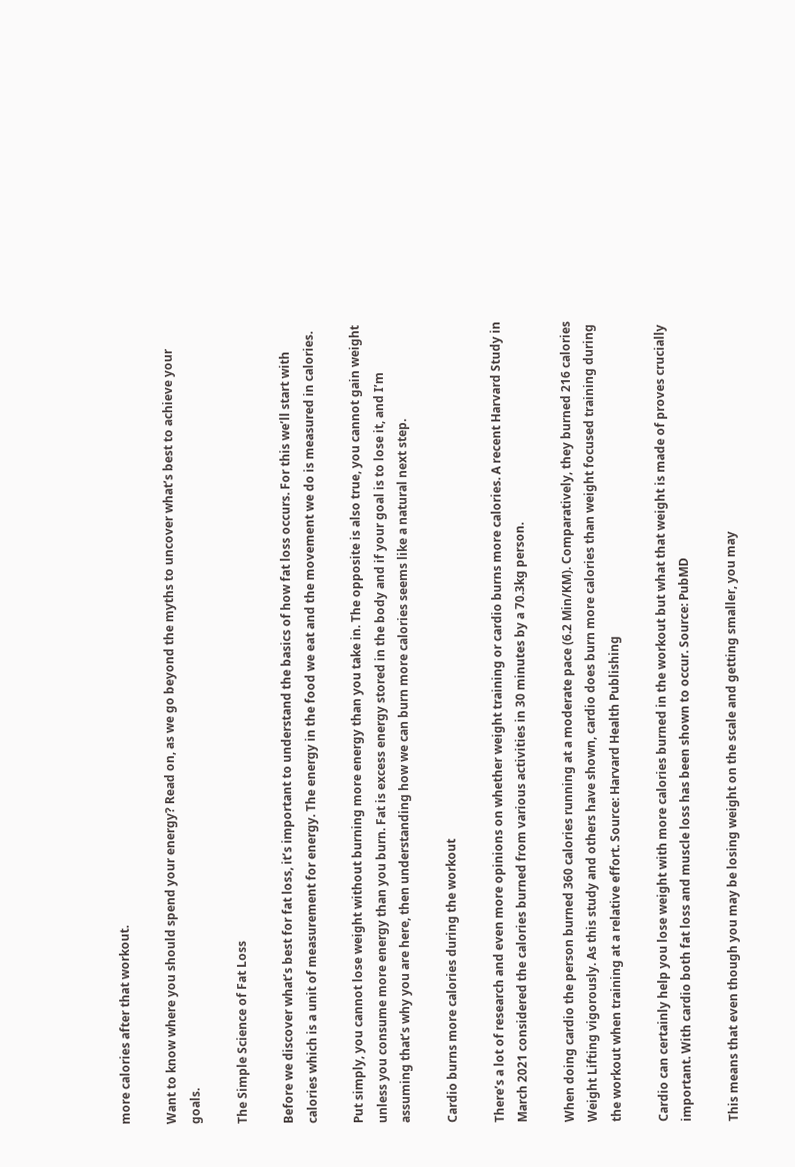more calories after that workout.

Want to know where you should spend your energy? Read on, as we go beyond the myths to uncover what’s best to achieve your goals.

The Simple Science of Fat Loss

Before we discover what’s best for fat loss, it’s important to understand the basics of how fat loss occurs. For this we’ll start with calories which is a unit of measurement for energy. The energy in the food we eat and the movement we do is measured in calories.

Put simply, you cannot lose weight without burning more energy than you take in. The opposite is also true, you cannot gain weight unless you consume more energy than you burn. Fat is excess energy stored in the body and if your goal is to lose it, and I’m assuming that’s why you are here, then understanding how we can burn more calories seems like a natural next step.

Cardio burns more calories during the workout

There’s a lot of research and even more opinions on whether weight training or cardio burns more calories. A recent Harvard Study in March 2021 considered the calories burned from various activities in 30 minutes by a 70.3kg person.

When doing cardio the person burned 360 calories running at a moderate pace (6.2 Min/KM). Comparatively, they burned 216 calories Weight Lifting vigorously. As this study and others have shown, cardio does burn more calories than weight focused training during the workout when training at a relative effort. Source: Harvard Health Publishing

Cardio can certainly help you lose weight with more calories burned in the workout but what that weight is made of proves crucially important. With cardio both fat loss and muscle loss has been shown to occur. Source: PubMD

This means that even though you may be losing weight on the scale and getting smaller, you may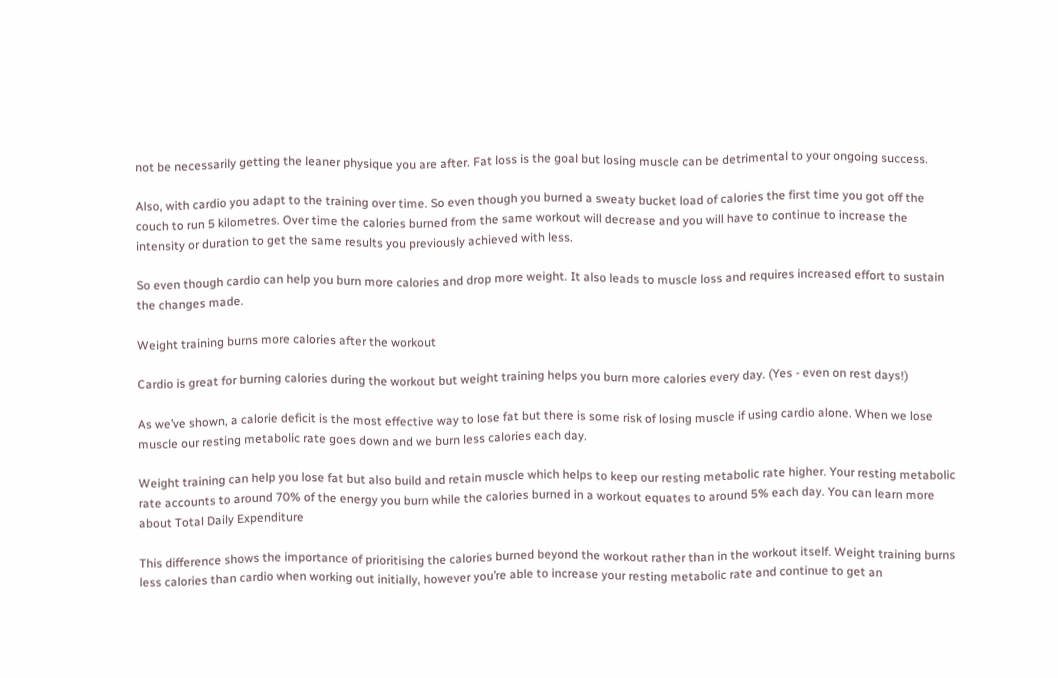not be necessarily getting the leaner physique you are after. Fat loss is the goal but losing muscle can be detrimental to your ongoing success.

Also, with cardio you adapt to the training over time. So even though you burned a sweaty bucket load of calories the first time you got off the couch to run 5 kilometres. Over time the calories burned from the same workout will decrease and you will have to continue to increase the intensity or duration to get the same results you previously achieved with less.

So even though cardio can help you burn more calories and drop more weight. It also leads to muscle loss and requires increased effort to sustain the changes made.

Weight training burns more calories after the workout

Cardio is great for burning calories during the workout but weight training helps you burn more calories every day. (Yes - even on rest days!)

As we’ve shown, a calorie deficit is the most effective way to lose fat but there is some risk of losing muscle if using cardio alone. When we lose muscle our resting metabolic rate goes down and we burn less calories each day.

Weight training can help you lose fat but also build and retain muscle which helps to keep our resting metabolic rate higher. Your resting metabolic rate accounts to around 70% of the energy you burn while the calories burned in a workout equates to around 5% each day. You can learn more about Total Daily Expenditure

This difference shows the importance of prioritising the calories burned beyond the workout rather than in the workout itself. Weight training burns less calories than cardio when working out initially, however you’re able to increase your resting metabolic rate and continue to get an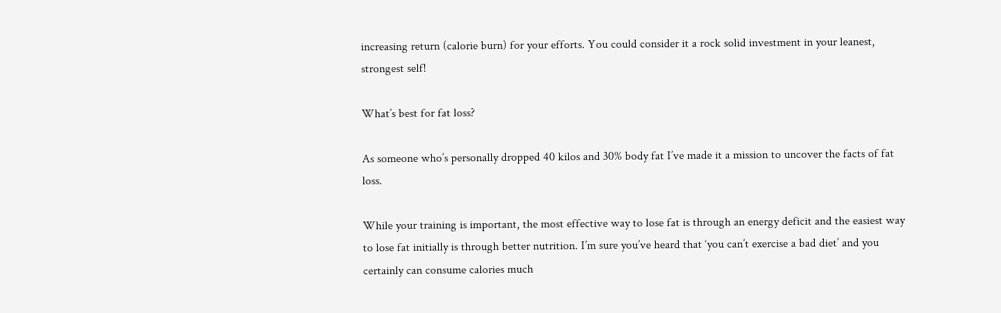increasing return (calorie burn) for your efforts. You could consider it a rock solid investment in your leanest, strongest self!

What’s best for fat loss?

As someone who’s personally dropped 40 kilos and 30% body fat I’ve made it a mission to uncover the facts of fat loss.

While your training is important, the most effective way to lose fat is through an energy deficit and the easiest way to lose fat initially is through better nutrition. I’m sure you’ve heard that ‘you can’t exercise a bad diet’ and you certainly can consume calories much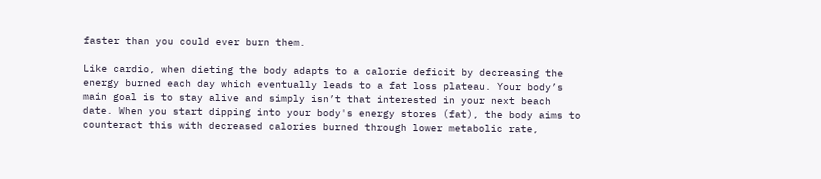faster than you could ever burn them.

Like cardio, when dieting the body adapts to a calorie deficit by decreasing the energy burned each day which eventually leads to a fat loss plateau. Your body’s main goal is to stay alive and simply isn’t that interested in your next beach date. When you start dipping into your body's energy stores (fat), the body aims to counteract this with decreased calories burned through lower metabolic rate,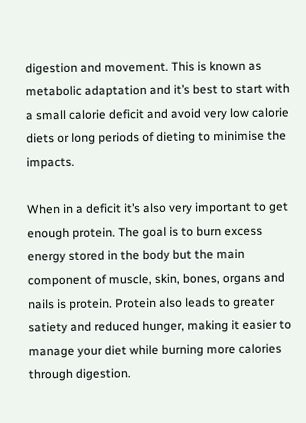digestion and movement. This is known as metabolic adaptation and it’s best to start with a small calorie deficit and avoid very low calorie diets or long periods of dieting to minimise the impacts.

When in a deficit it’s also very important to get enough protein. The goal is to burn excess energy stored in the body but the main component of muscle, skin, bones, organs and nails is protein. Protein also leads to greater satiety and reduced hunger, making it easier to manage your diet while burning more calories through digestion.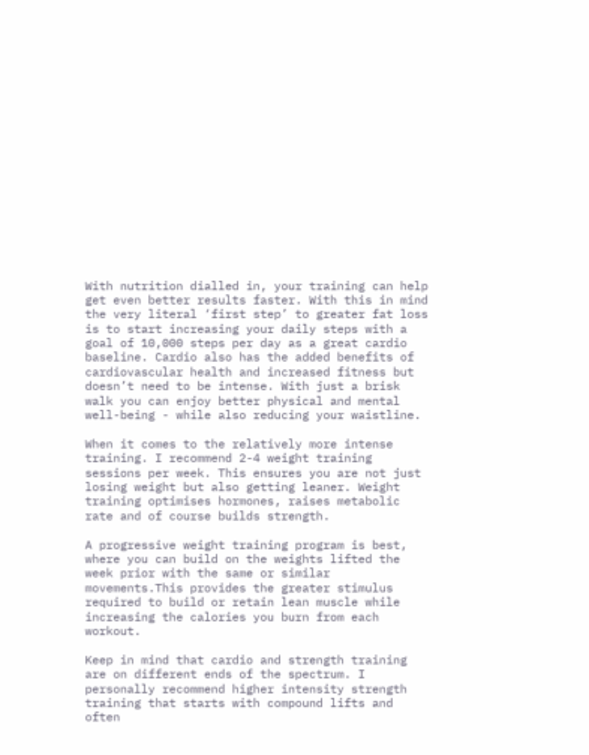With nutrition dialled in, your training can help get even better results faster. With this in mind the very literal ‘first step’ to greater fat loss is to start increasing your daily steps with a goal of 10,000 steps per day as a great cardio baseline. Cardio also has the added benefits of cardiovascular health and increased fitness but doesn’t need to be intense. With just a brisk walk you can enjoy better physical and mental well-being - while also reducing your waistline.

When it comes to the relatively more intense training. I recommend 2-4 weight training sessions per week. This ensures you are not just losing weight but also getting leaner. Weight training optimises hormones, raises metabolic rate and of course builds strength.

A progressive weight training program is best, where you can build on the weights lifted the week prior with the same or similar movements.This provides the greater stimulus required to build or retain lean muscle while increasing the calories you burn from each workout.

Keep in mind that cardio and strength training are on different ends of the spectrum. I personally recommend higher intensity strength training that starts with compound lifts and often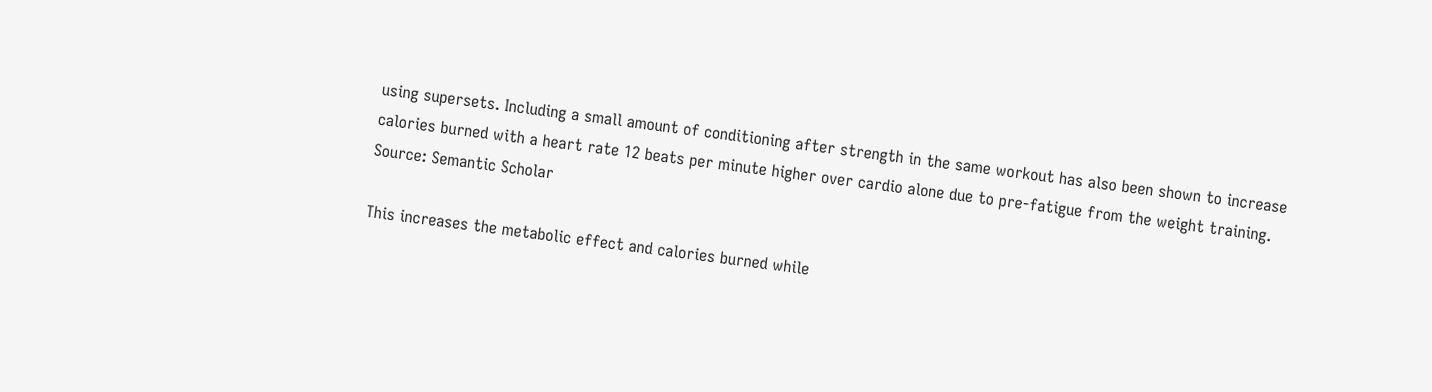using supersets. Including a small amount of conditioning after strength in the same workout has also been shown to increase calories burned with a heart rate 12 beats per minute higher over cardio alone due to pre-fatigue from the weight training. Source: Semantic Scholar

This increases the metabolic effect and calories burned while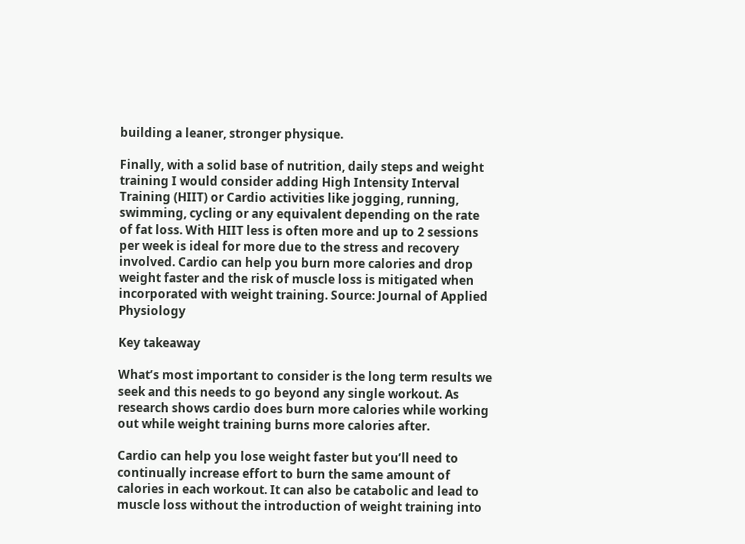building a leaner, stronger physique.

Finally, with a solid base of nutrition, daily steps and weight training I would consider adding High Intensity Interval Training (HIIT) or Cardio activities like jogging, running, swimming, cycling or any equivalent depending on the rate of fat loss. With HIIT less is often more and up to 2 sessions per week is ideal for more due to the stress and recovery involved. Cardio can help you burn more calories and drop weight faster and the risk of muscle loss is mitigated when incorporated with weight training. Source: Journal of Applied Physiology

Key takeaway

What’s most important to consider is the long term results we seek and this needs to go beyond any single workout. As research shows cardio does burn more calories while working out while weight training burns more calories after.

Cardio can help you lose weight faster but you’ll need to continually increase effort to burn the same amount of calories in each workout. It can also be catabolic and lead to muscle loss without the introduction of weight training into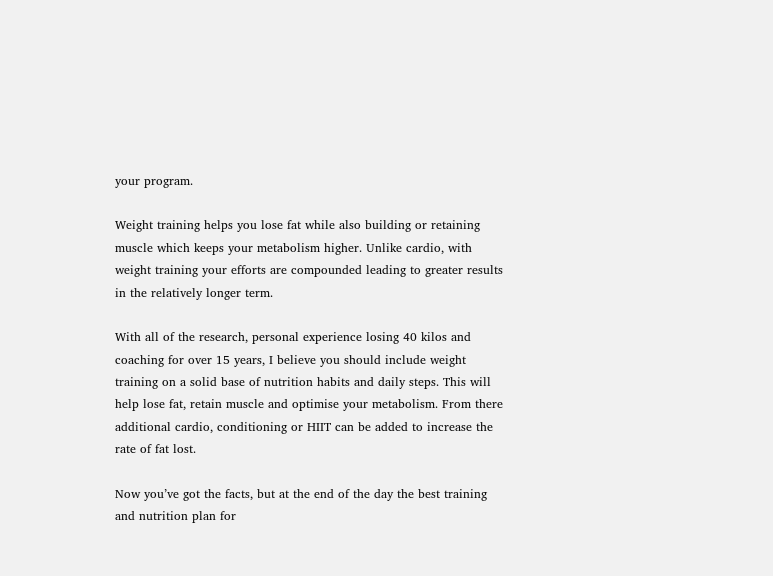your program.

Weight training helps you lose fat while also building or retaining muscle which keeps your metabolism higher. Unlike cardio, with weight training your efforts are compounded leading to greater results in the relatively longer term.

With all of the research, personal experience losing 40 kilos and coaching for over 15 years, I believe you should include weight training on a solid base of nutrition habits and daily steps. This will help lose fat, retain muscle and optimise your metabolism. From there additional cardio, conditioning or HIIT can be added to increase the rate of fat lost.

Now you’ve got the facts, but at the end of the day the best training and nutrition plan for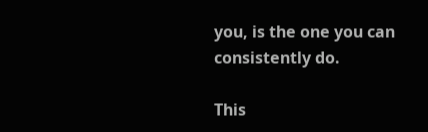you, is the one you can consistently do.

This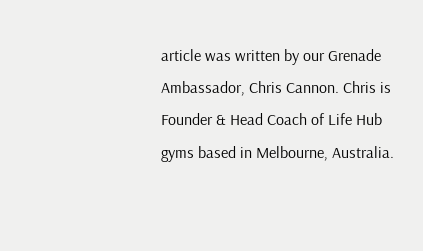article was written by our Grenade Ambassador, Chris Cannon. Chris is Founder & Head Coach of Life Hub gyms based in Melbourne, Australia.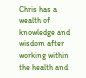Chris has a wealth of knowledge and wisdom after working within the health and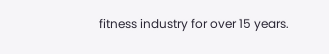fitness industry for over 15 years.